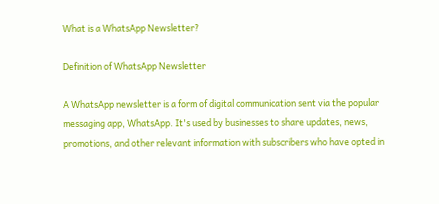What is a WhatsApp Newsletter?

Definition of WhatsApp Newsletter

A WhatsApp newsletter is a form of digital communication sent via the popular messaging app, WhatsApp. It's used by businesses to share updates, news, promotions, and other relevant information with subscribers who have opted in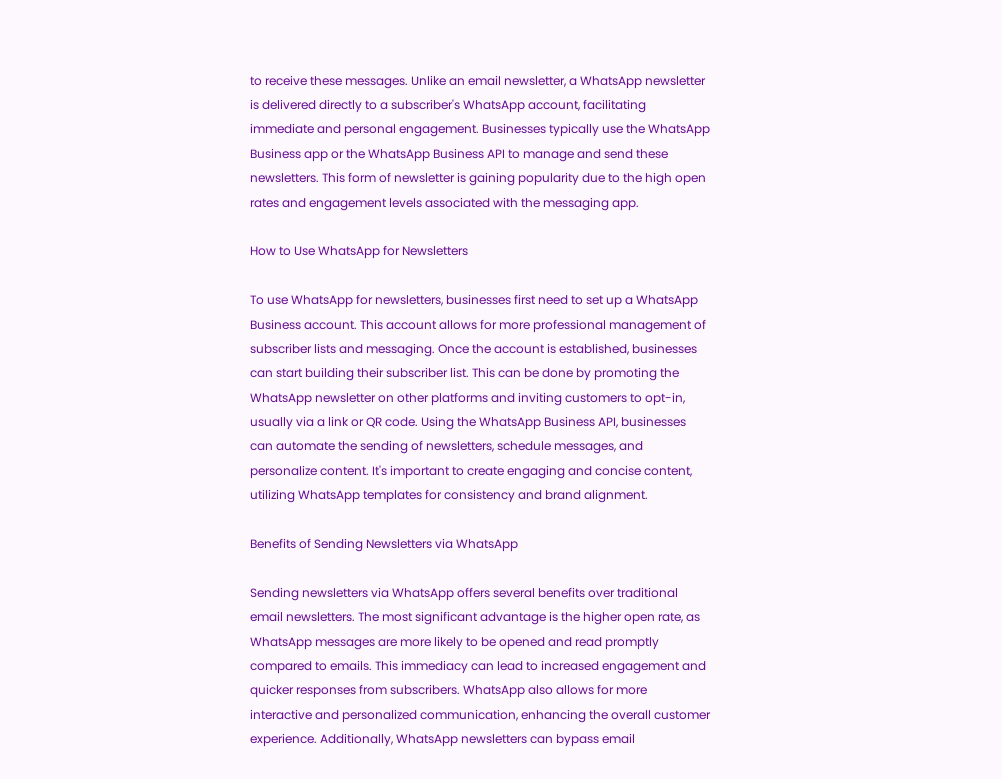to receive these messages. Unlike an email newsletter, a WhatsApp newsletter is delivered directly to a subscriber's WhatsApp account, facilitating immediate and personal engagement. Businesses typically use the WhatsApp Business app or the WhatsApp Business API to manage and send these newsletters. This form of newsletter is gaining popularity due to the high open rates and engagement levels associated with the messaging app.

How to Use WhatsApp for Newsletters

To use WhatsApp for newsletters, businesses first need to set up a WhatsApp Business account. This account allows for more professional management of subscriber lists and messaging. Once the account is established, businesses can start building their subscriber list. This can be done by promoting the WhatsApp newsletter on other platforms and inviting customers to opt-in, usually via a link or QR code. Using the WhatsApp Business API, businesses can automate the sending of newsletters, schedule messages, and personalize content. It's important to create engaging and concise content, utilizing WhatsApp templates for consistency and brand alignment.

Benefits of Sending Newsletters via WhatsApp

Sending newsletters via WhatsApp offers several benefits over traditional email newsletters. The most significant advantage is the higher open rate, as WhatsApp messages are more likely to be opened and read promptly compared to emails. This immediacy can lead to increased engagement and quicker responses from subscribers. WhatsApp also allows for more interactive and personalized communication, enhancing the overall customer experience. Additionally, WhatsApp newsletters can bypass email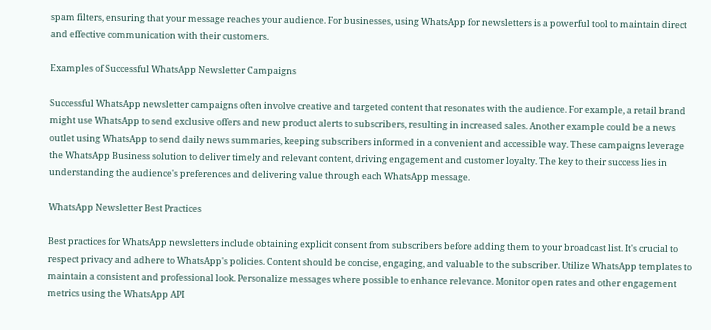spam filters, ensuring that your message reaches your audience. For businesses, using WhatsApp for newsletters is a powerful tool to maintain direct and effective communication with their customers.

Examples of Successful WhatsApp Newsletter Campaigns

Successful WhatsApp newsletter campaigns often involve creative and targeted content that resonates with the audience. For example, a retail brand might use WhatsApp to send exclusive offers and new product alerts to subscribers, resulting in increased sales. Another example could be a news outlet using WhatsApp to send daily news summaries, keeping subscribers informed in a convenient and accessible way. These campaigns leverage the WhatsApp Business solution to deliver timely and relevant content, driving engagement and customer loyalty. The key to their success lies in understanding the audience's preferences and delivering value through each WhatsApp message.

WhatsApp Newsletter Best Practices

Best practices for WhatsApp newsletters include obtaining explicit consent from subscribers before adding them to your broadcast list. It's crucial to respect privacy and adhere to WhatsApp's policies. Content should be concise, engaging, and valuable to the subscriber. Utilize WhatsApp templates to maintain a consistent and professional look. Personalize messages where possible to enhance relevance. Monitor open rates and other engagement metrics using the WhatsApp API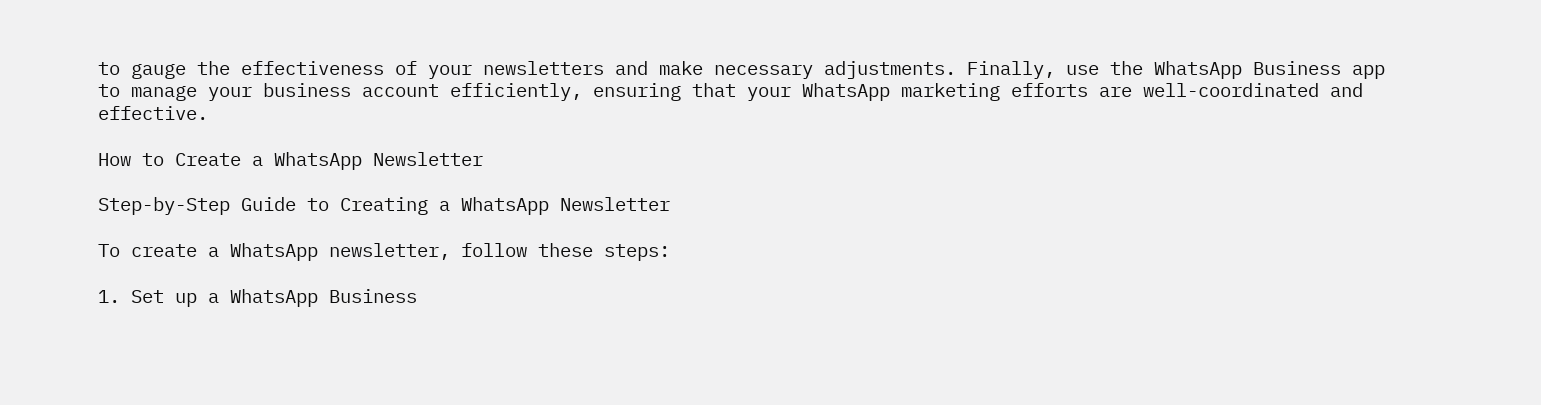to gauge the effectiveness of your newsletters and make necessary adjustments. Finally, use the WhatsApp Business app to manage your business account efficiently, ensuring that your WhatsApp marketing efforts are well-coordinated and effective.

How to Create a WhatsApp Newsletter

Step-by-Step Guide to Creating a WhatsApp Newsletter

To create a WhatsApp newsletter, follow these steps:

1. Set up a WhatsApp Business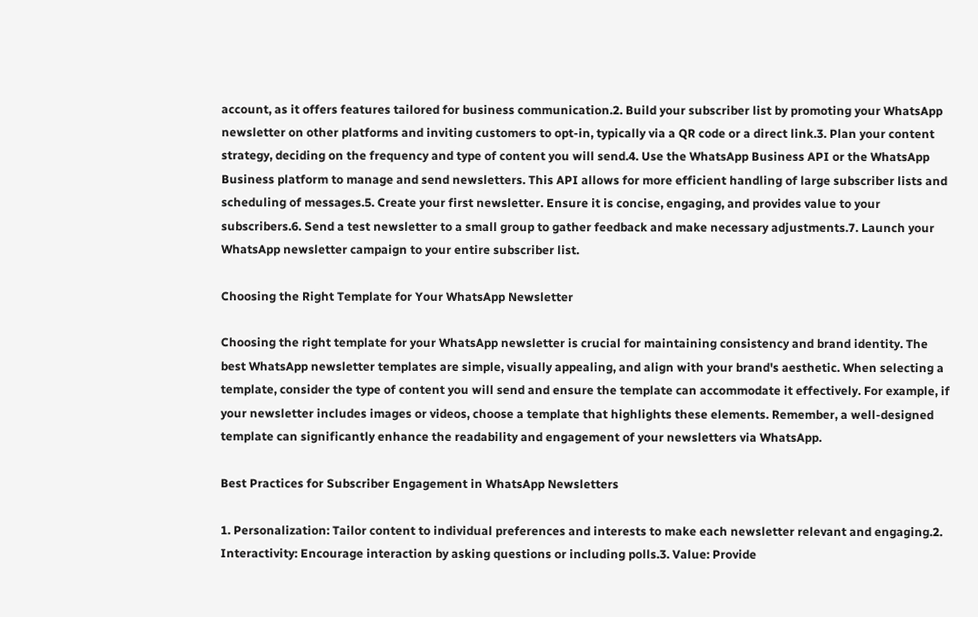account, as it offers features tailored for business communication.2. Build your subscriber list by promoting your WhatsApp newsletter on other platforms and inviting customers to opt-in, typically via a QR code or a direct link.3. Plan your content strategy, deciding on the frequency and type of content you will send.4. Use the WhatsApp Business API or the WhatsApp Business platform to manage and send newsletters. This API allows for more efficient handling of large subscriber lists and scheduling of messages.5. Create your first newsletter. Ensure it is concise, engaging, and provides value to your subscribers.6. Send a test newsletter to a small group to gather feedback and make necessary adjustments.7. Launch your WhatsApp newsletter campaign to your entire subscriber list.

Choosing the Right Template for Your WhatsApp Newsletter

Choosing the right template for your WhatsApp newsletter is crucial for maintaining consistency and brand identity. The best WhatsApp newsletter templates are simple, visually appealing, and align with your brand's aesthetic. When selecting a template, consider the type of content you will send and ensure the template can accommodate it effectively. For example, if your newsletter includes images or videos, choose a template that highlights these elements. Remember, a well-designed template can significantly enhance the readability and engagement of your newsletters via WhatsApp.

Best Practices for Subscriber Engagement in WhatsApp Newsletters

1. Personalization: Tailor content to individual preferences and interests to make each newsletter relevant and engaging.2. Interactivity: Encourage interaction by asking questions or including polls.3. Value: Provide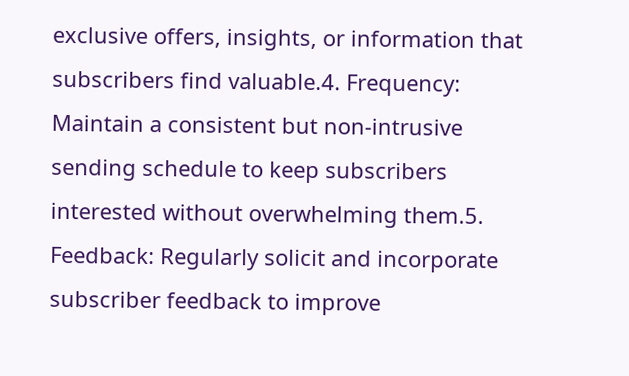exclusive offers, insights, or information that subscribers find valuable.4. Frequency: Maintain a consistent but non-intrusive sending schedule to keep subscribers interested without overwhelming them.5. Feedback: Regularly solicit and incorporate subscriber feedback to improve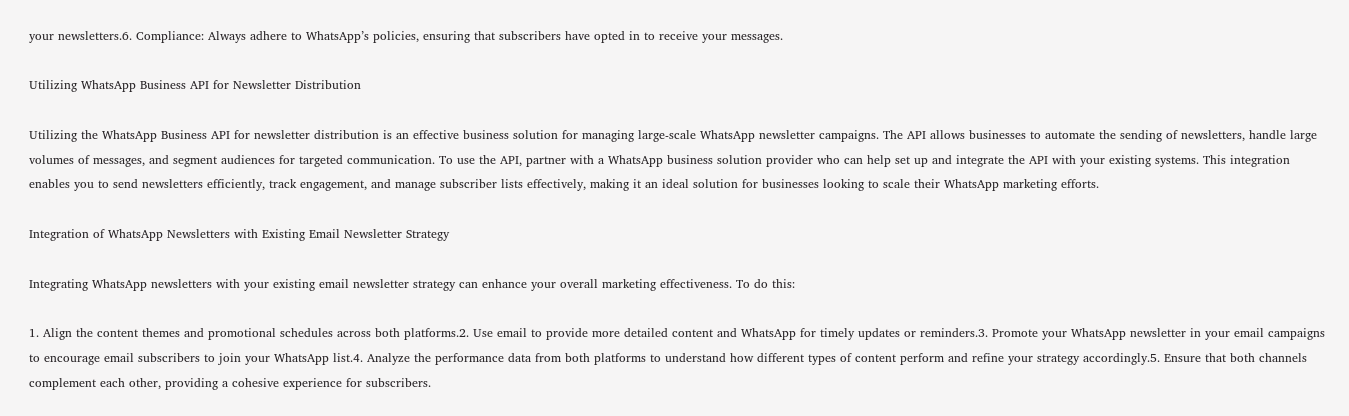your newsletters.6. Compliance: Always adhere to WhatsApp’s policies, ensuring that subscribers have opted in to receive your messages.

Utilizing WhatsApp Business API for Newsletter Distribution

Utilizing the WhatsApp Business API for newsletter distribution is an effective business solution for managing large-scale WhatsApp newsletter campaigns. The API allows businesses to automate the sending of newsletters, handle large volumes of messages, and segment audiences for targeted communication. To use the API, partner with a WhatsApp business solution provider who can help set up and integrate the API with your existing systems. This integration enables you to send newsletters efficiently, track engagement, and manage subscriber lists effectively, making it an ideal solution for businesses looking to scale their WhatsApp marketing efforts.

Integration of WhatsApp Newsletters with Existing Email Newsletter Strategy

Integrating WhatsApp newsletters with your existing email newsletter strategy can enhance your overall marketing effectiveness. To do this:

1. Align the content themes and promotional schedules across both platforms.2. Use email to provide more detailed content and WhatsApp for timely updates or reminders.3. Promote your WhatsApp newsletter in your email campaigns to encourage email subscribers to join your WhatsApp list.4. Analyze the performance data from both platforms to understand how different types of content perform and refine your strategy accordingly.5. Ensure that both channels complement each other, providing a cohesive experience for subscribers.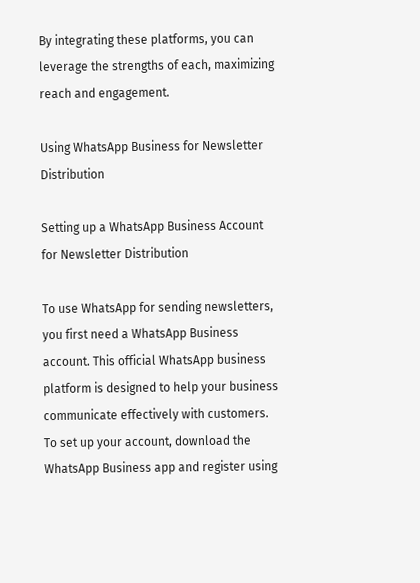By integrating these platforms, you can leverage the strengths of each, maximizing reach and engagement.

Using WhatsApp Business for Newsletter Distribution

Setting up a WhatsApp Business Account for Newsletter Distribution

To use WhatsApp for sending newsletters, you first need a WhatsApp Business account. This official WhatsApp business platform is designed to help your business communicate effectively with customers. To set up your account, download the WhatsApp Business app and register using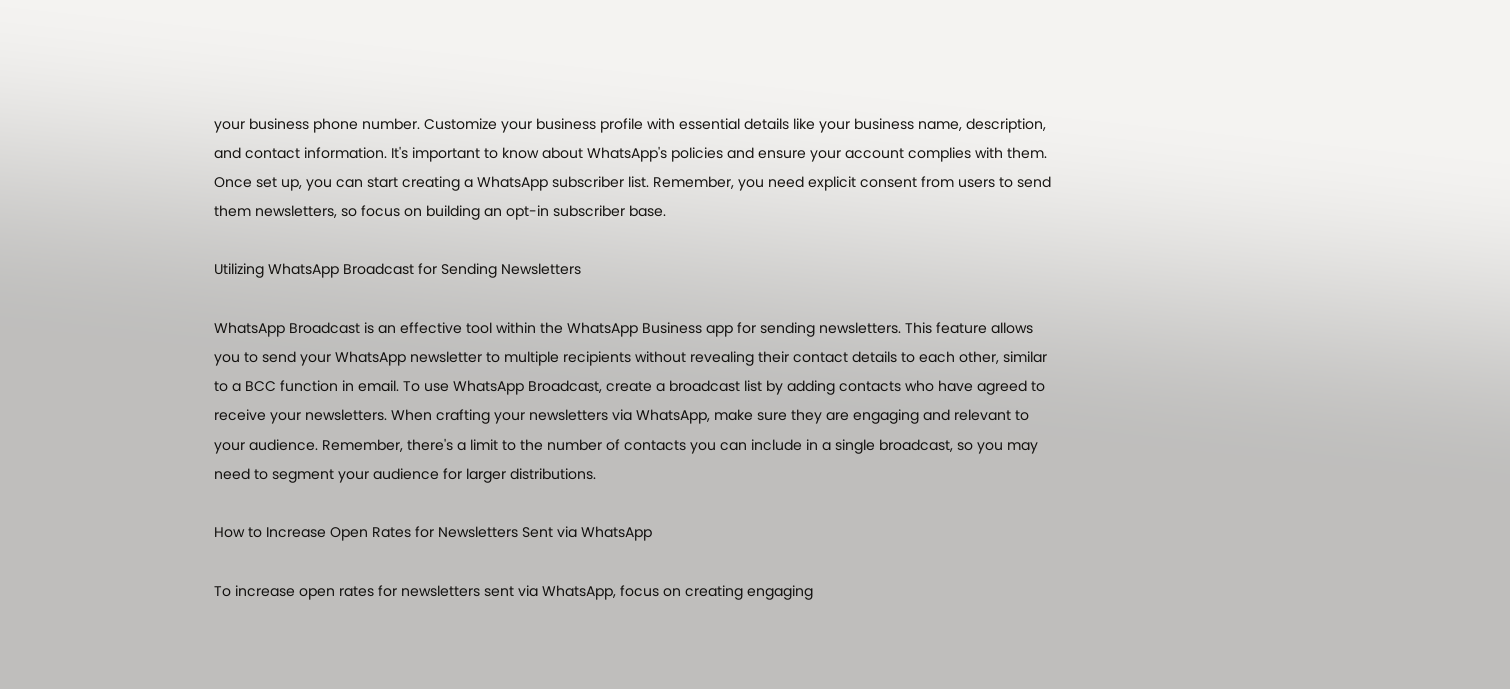your business phone number. Customize your business profile with essential details like your business name, description, and contact information. It's important to know about WhatsApp's policies and ensure your account complies with them. Once set up, you can start creating a WhatsApp subscriber list. Remember, you need explicit consent from users to send them newsletters, so focus on building an opt-in subscriber base.

Utilizing WhatsApp Broadcast for Sending Newsletters

WhatsApp Broadcast is an effective tool within the WhatsApp Business app for sending newsletters. This feature allows you to send your WhatsApp newsletter to multiple recipients without revealing their contact details to each other, similar to a BCC function in email. To use WhatsApp Broadcast, create a broadcast list by adding contacts who have agreed to receive your newsletters. When crafting your newsletters via WhatsApp, make sure they are engaging and relevant to your audience. Remember, there's a limit to the number of contacts you can include in a single broadcast, so you may need to segment your audience for larger distributions.

How to Increase Open Rates for Newsletters Sent via WhatsApp

To increase open rates for newsletters sent via WhatsApp, focus on creating engaging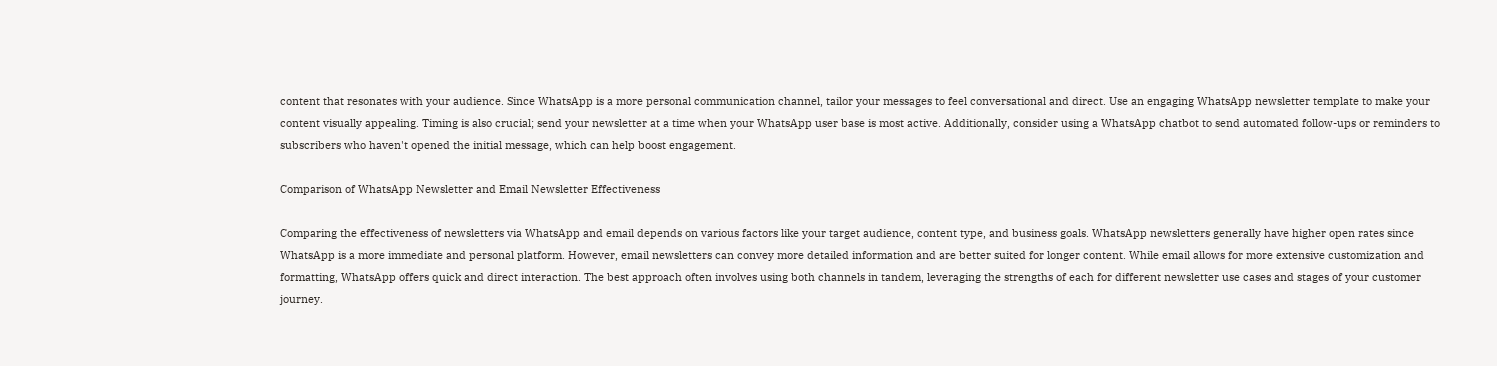content that resonates with your audience. Since WhatsApp is a more personal communication channel, tailor your messages to feel conversational and direct. Use an engaging WhatsApp newsletter template to make your content visually appealing. Timing is also crucial; send your newsletter at a time when your WhatsApp user base is most active. Additionally, consider using a WhatsApp chatbot to send automated follow-ups or reminders to subscribers who haven't opened the initial message, which can help boost engagement.

Comparison of WhatsApp Newsletter and Email Newsletter Effectiveness

Comparing the effectiveness of newsletters via WhatsApp and email depends on various factors like your target audience, content type, and business goals. WhatsApp newsletters generally have higher open rates since WhatsApp is a more immediate and personal platform. However, email newsletters can convey more detailed information and are better suited for longer content. While email allows for more extensive customization and formatting, WhatsApp offers quick and direct interaction. The best approach often involves using both channels in tandem, leveraging the strengths of each for different newsletter use cases and stages of your customer journey.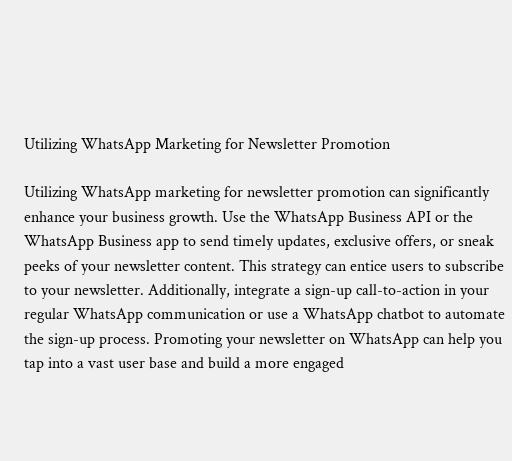Utilizing WhatsApp Marketing for Newsletter Promotion

Utilizing WhatsApp marketing for newsletter promotion can significantly enhance your business growth. Use the WhatsApp Business API or the WhatsApp Business app to send timely updates, exclusive offers, or sneak peeks of your newsletter content. This strategy can entice users to subscribe to your newsletter. Additionally, integrate a sign-up call-to-action in your regular WhatsApp communication or use a WhatsApp chatbot to automate the sign-up process. Promoting your newsletter on WhatsApp can help you tap into a vast user base and build a more engaged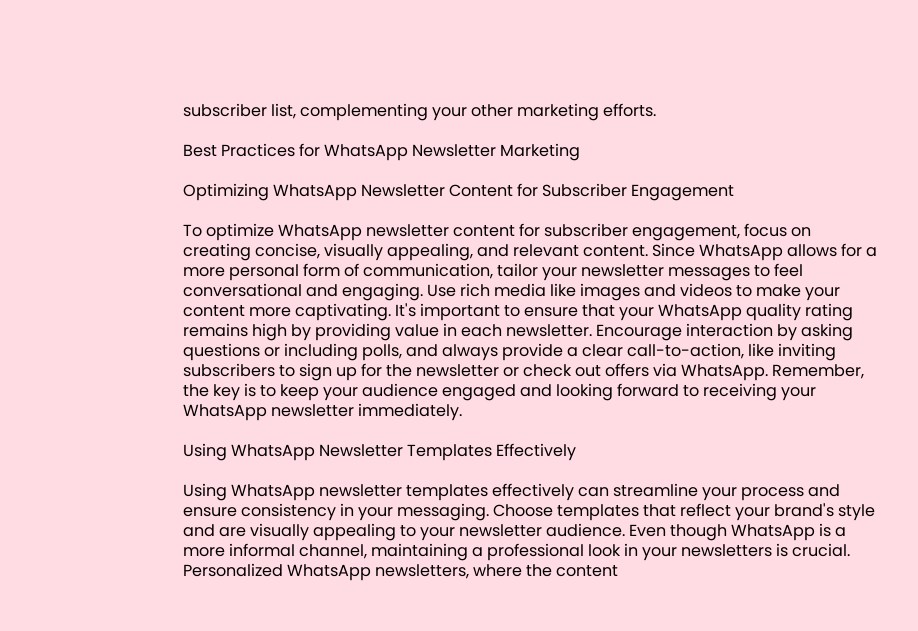subscriber list, complementing your other marketing efforts.

Best Practices for WhatsApp Newsletter Marketing

Optimizing WhatsApp Newsletter Content for Subscriber Engagement

To optimize WhatsApp newsletter content for subscriber engagement, focus on creating concise, visually appealing, and relevant content. Since WhatsApp allows for a more personal form of communication, tailor your newsletter messages to feel conversational and engaging. Use rich media like images and videos to make your content more captivating. It's important to ensure that your WhatsApp quality rating remains high by providing value in each newsletter. Encourage interaction by asking questions or including polls, and always provide a clear call-to-action, like inviting subscribers to sign up for the newsletter or check out offers via WhatsApp. Remember, the key is to keep your audience engaged and looking forward to receiving your WhatsApp newsletter immediately.

Using WhatsApp Newsletter Templates Effectively

Using WhatsApp newsletter templates effectively can streamline your process and ensure consistency in your messaging. Choose templates that reflect your brand's style and are visually appealing to your newsletter audience. Even though WhatsApp is a more informal channel, maintaining a professional look in your newsletters is crucial. Personalized WhatsApp newsletters, where the content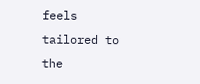feels tailored to the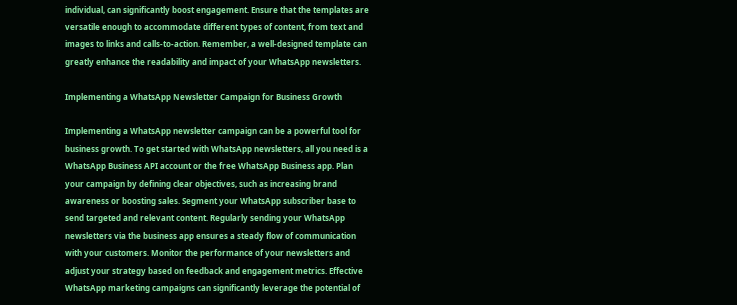individual, can significantly boost engagement. Ensure that the templates are versatile enough to accommodate different types of content, from text and images to links and calls-to-action. Remember, a well-designed template can greatly enhance the readability and impact of your WhatsApp newsletters.

Implementing a WhatsApp Newsletter Campaign for Business Growth

Implementing a WhatsApp newsletter campaign can be a powerful tool for business growth. To get started with WhatsApp newsletters, all you need is a WhatsApp Business API account or the free WhatsApp Business app. Plan your campaign by defining clear objectives, such as increasing brand awareness or boosting sales. Segment your WhatsApp subscriber base to send targeted and relevant content. Regularly sending your WhatsApp newsletters via the business app ensures a steady flow of communication with your customers. Monitor the performance of your newsletters and adjust your strategy based on feedback and engagement metrics. Effective WhatsApp marketing campaigns can significantly leverage the potential of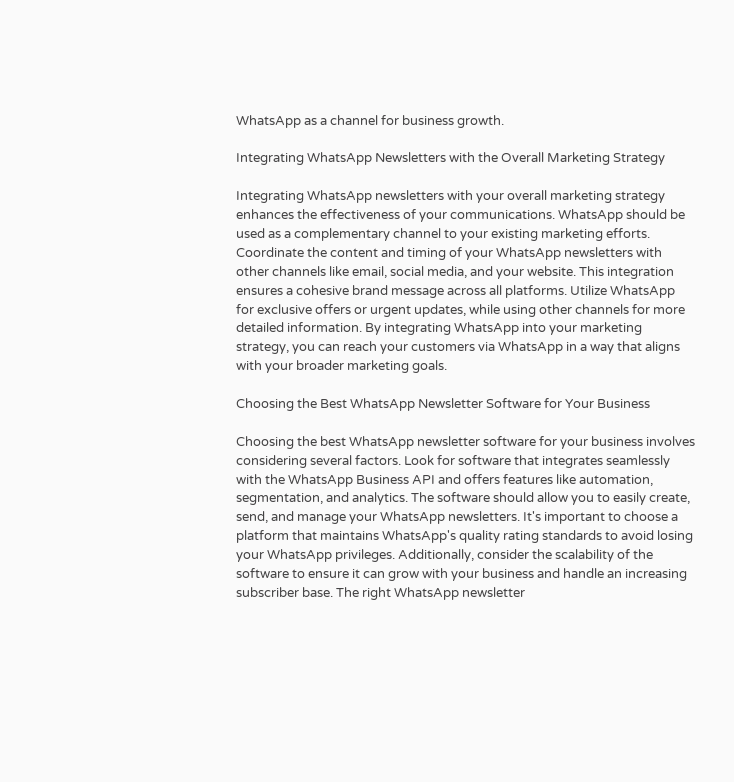WhatsApp as a channel for business growth.

Integrating WhatsApp Newsletters with the Overall Marketing Strategy

Integrating WhatsApp newsletters with your overall marketing strategy enhances the effectiveness of your communications. WhatsApp should be used as a complementary channel to your existing marketing efforts. Coordinate the content and timing of your WhatsApp newsletters with other channels like email, social media, and your website. This integration ensures a cohesive brand message across all platforms. Utilize WhatsApp for exclusive offers or urgent updates, while using other channels for more detailed information. By integrating WhatsApp into your marketing strategy, you can reach your customers via WhatsApp in a way that aligns with your broader marketing goals.

Choosing the Best WhatsApp Newsletter Software for Your Business

Choosing the best WhatsApp newsletter software for your business involves considering several factors. Look for software that integrates seamlessly with the WhatsApp Business API and offers features like automation, segmentation, and analytics. The software should allow you to easily create, send, and manage your WhatsApp newsletters. It's important to choose a platform that maintains WhatsApp's quality rating standards to avoid losing your WhatsApp privileges. Additionally, consider the scalability of the software to ensure it can grow with your business and handle an increasing subscriber base. The right WhatsApp newsletter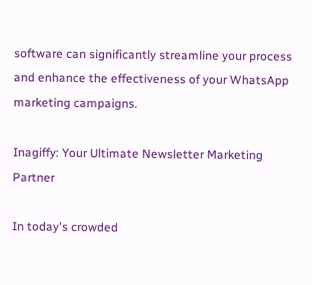software can significantly streamline your process and enhance the effectiveness of your WhatsApp marketing campaigns.

Inagiffy: Your Ultimate Newsletter Marketing Partner

In today's crowded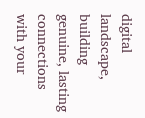digital landscape, building genuine, lasting connections with your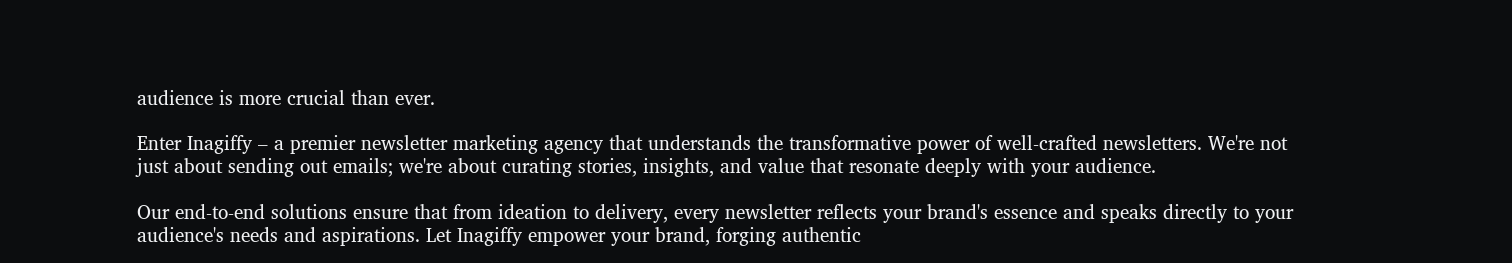audience is more crucial than ever.

Enter Inagiffy – a premier newsletter marketing agency that understands the transformative power of well-crafted newsletters. We're not just about sending out emails; we're about curating stories, insights, and value that resonate deeply with your audience.

Our end-to-end solutions ensure that from ideation to delivery, every newsletter reflects your brand's essence and speaks directly to your audience's needs and aspirations. Let Inagiffy empower your brand, forging authentic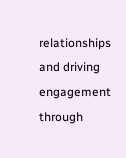relationships and driving engagement through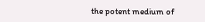the potent medium of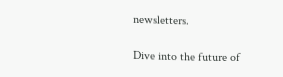newsletters.

Dive into the future of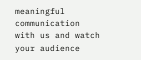meaningful communication with us and watch your audience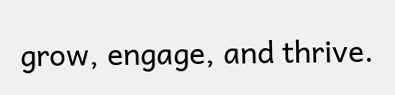grow, engage, and thrive.